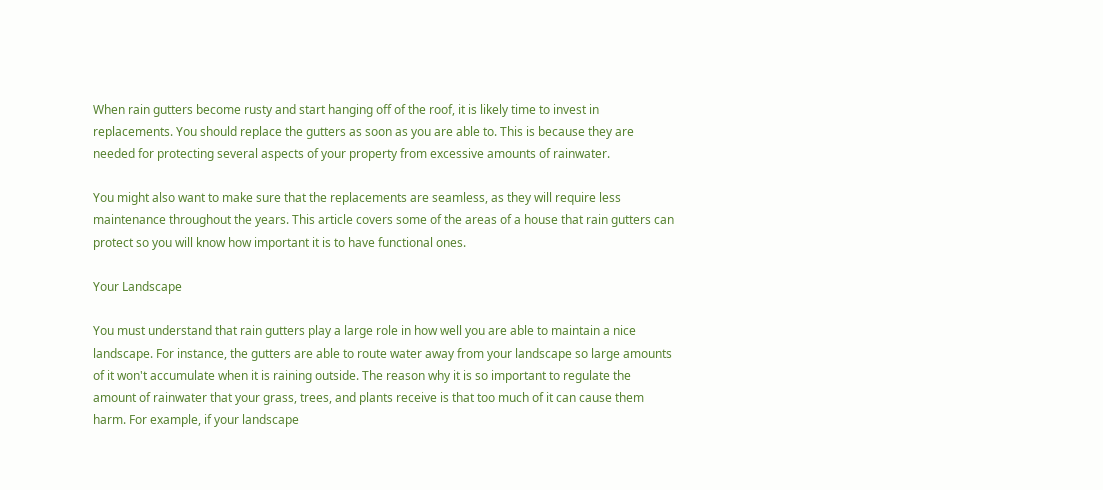When rain gutters become rusty and start hanging off of the roof, it is likely time to invest in replacements. You should replace the gutters as soon as you are able to. This is because they are needed for protecting several aspects of your property from excessive amounts of rainwater.

You might also want to make sure that the replacements are seamless, as they will require less maintenance throughout the years. This article covers some of the areas of a house that rain gutters can protect so you will know how important it is to have functional ones.

Your Landscape

You must understand that rain gutters play a large role in how well you are able to maintain a nice landscape. For instance, the gutters are able to route water away from your landscape so large amounts of it won't accumulate when it is raining outside. The reason why it is so important to regulate the amount of rainwater that your grass, trees, and plants receive is that too much of it can cause them harm. For example, if your landscape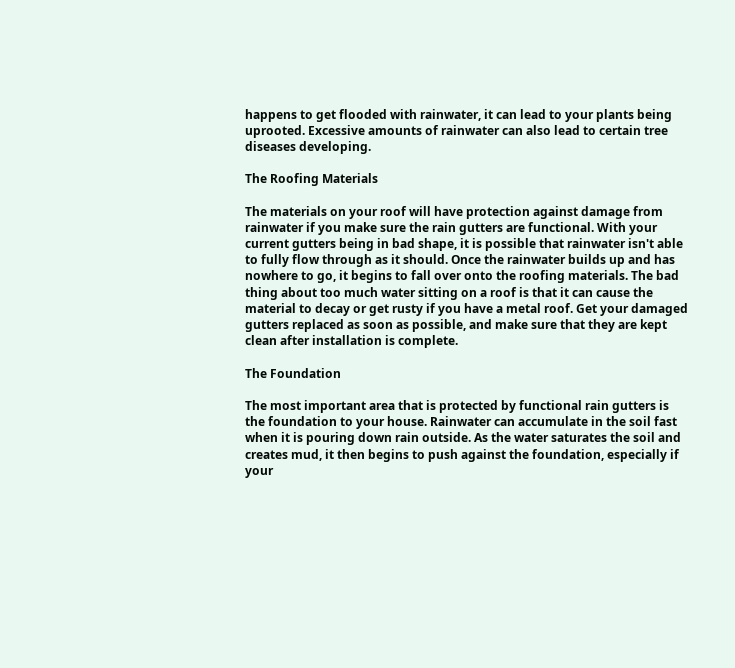happens to get flooded with rainwater, it can lead to your plants being uprooted. Excessive amounts of rainwater can also lead to certain tree diseases developing.

The Roofing Materials

The materials on your roof will have protection against damage from rainwater if you make sure the rain gutters are functional. With your current gutters being in bad shape, it is possible that rainwater isn't able to fully flow through as it should. Once the rainwater builds up and has nowhere to go, it begins to fall over onto the roofing materials. The bad thing about too much water sitting on a roof is that it can cause the material to decay or get rusty if you have a metal roof. Get your damaged gutters replaced as soon as possible, and make sure that they are kept clean after installation is complete.

The Foundation

The most important area that is protected by functional rain gutters is the foundation to your house. Rainwater can accumulate in the soil fast when it is pouring down rain outside. As the water saturates the soil and creates mud, it then begins to push against the foundation, especially if your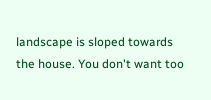landscape is sloped towards the house. You don't want too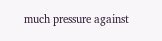much pressure against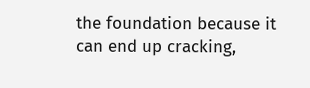the foundation because it can end up cracking,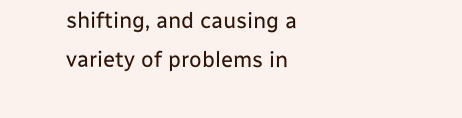shifting, and causing a variety of problems in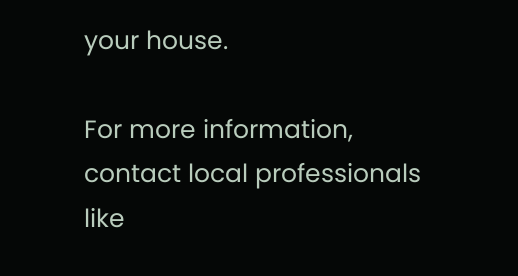your house.

For more information, contact local professionals like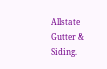Allstate Gutter & Siding.